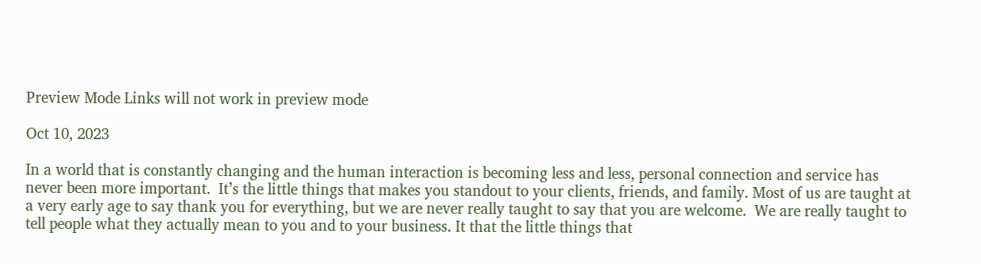Preview Mode Links will not work in preview mode

Oct 10, 2023

In a world that is constantly changing and the human interaction is becoming less and less, personal connection and service has never been more important.  It’s the little things that makes you standout to your clients, friends, and family. Most of us are taught at a very early age to say thank you for everything, but we are never really taught to say that you are welcome.  We are really taught to tell people what they actually mean to you and to your business. It that the little things that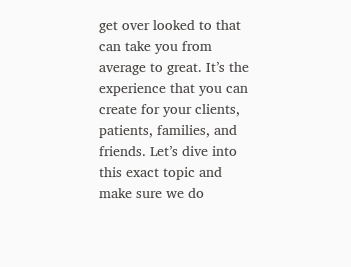get over looked to that can take you from average to great. It’s the experience that you can create for your clients, patients, families, and friends. Let’s dive into this exact topic and make sure we do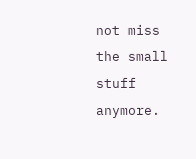not miss the small stuff anymore.